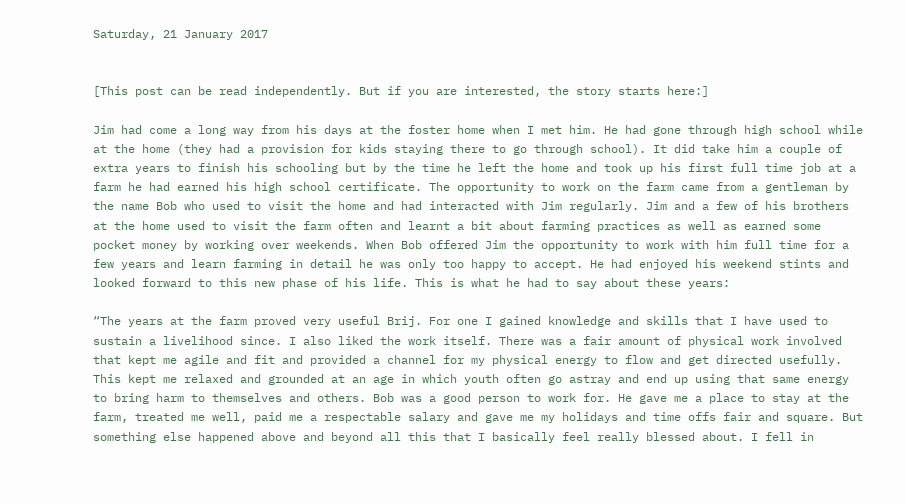Saturday, 21 January 2017


[This post can be read independently. But if you are interested, the story starts here:]

Jim had come a long way from his days at the foster home when I met him. He had gone through high school while at the home (they had a provision for kids staying there to go through school). It did take him a couple of extra years to finish his schooling but by the time he left the home and took up his first full time job at a farm he had earned his high school certificate. The opportunity to work on the farm came from a gentleman by the name Bob who used to visit the home and had interacted with Jim regularly. Jim and a few of his brothers at the home used to visit the farm often and learnt a bit about farming practices as well as earned some pocket money by working over weekends. When Bob offered Jim the opportunity to work with him full time for a few years and learn farming in detail he was only too happy to accept. He had enjoyed his weekend stints and looked forward to this new phase of his life. This is what he had to say about these years:

“The years at the farm proved very useful Brij. For one I gained knowledge and skills that I have used to sustain a livelihood since. I also liked the work itself. There was a fair amount of physical work involved that kept me agile and fit and provided a channel for my physical energy to flow and get directed usefully. This kept me relaxed and grounded at an age in which youth often go astray and end up using that same energy to bring harm to themselves and others. Bob was a good person to work for. He gave me a place to stay at the farm, treated me well, paid me a respectable salary and gave me my holidays and time offs fair and square. But something else happened above and beyond all this that I basically feel really blessed about. I fell in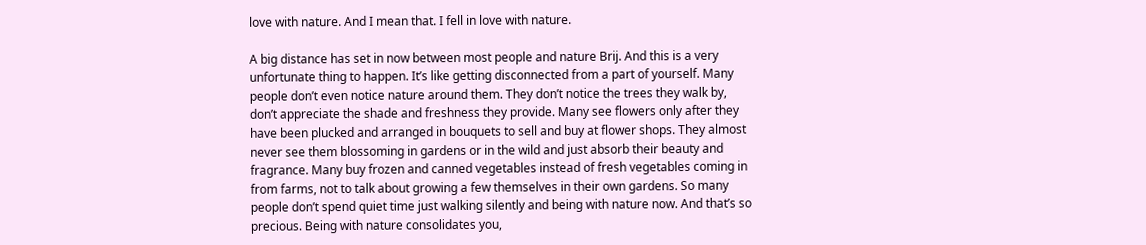love with nature. And I mean that. I fell in love with nature.

A big distance has set in now between most people and nature Brij. And this is a very unfortunate thing to happen. It’s like getting disconnected from a part of yourself. Many people don’t even notice nature around them. They don’t notice the trees they walk by, don’t appreciate the shade and freshness they provide. Many see flowers only after they have been plucked and arranged in bouquets to sell and buy at flower shops. They almost never see them blossoming in gardens or in the wild and just absorb their beauty and fragrance. Many buy frozen and canned vegetables instead of fresh vegetables coming in from farms, not to talk about growing a few themselves in their own gardens. So many people don’t spend quiet time just walking silently and being with nature now. And that’s so precious. Being with nature consolidates you,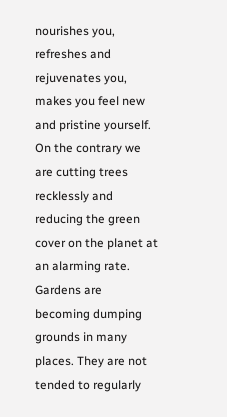nourishes you, refreshes and rejuvenates you, makes you feel new and pristine yourself. On the contrary we are cutting trees recklessly and reducing the green cover on the planet at an alarming rate. Gardens are becoming dumping grounds in many places. They are not tended to regularly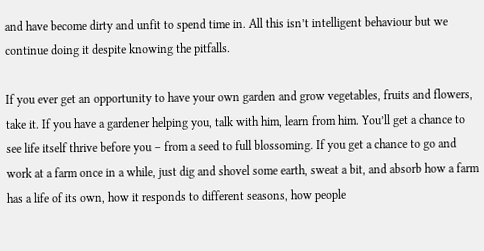and have become dirty and unfit to spend time in. All this isn’t intelligent behaviour but we continue doing it despite knowing the pitfalls.

If you ever get an opportunity to have your own garden and grow vegetables, fruits and flowers, take it. If you have a gardener helping you, talk with him, learn from him. You’ll get a chance to see life itself thrive before you – from a seed to full blossoming. If you get a chance to go and work at a farm once in a while, just dig and shovel some earth, sweat a bit, and absorb how a farm has a life of its own, how it responds to different seasons, how people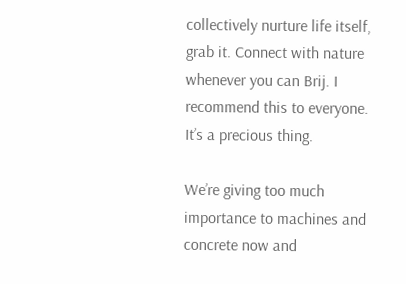collectively nurture life itself, grab it. Connect with nature whenever you can Brij. I recommend this to everyone. It’s a precious thing.

We’re giving too much importance to machines and concrete now and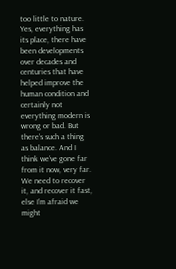too little to nature. Yes, everything has its place, there have been developments over decades and centuries that have helped improve the human condition and certainly not everything modern is wrong or bad. But there’s such a thing as balance. And I think we’ve gone far from it now, very far. We need to recover it, and recover it fast, else I’m afraid we might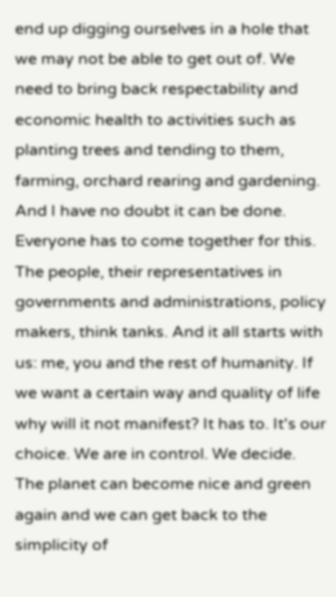end up digging ourselves in a hole that we may not be able to get out of. We need to bring back respectability and economic health to activities such as planting trees and tending to them, farming, orchard rearing and gardening. And I have no doubt it can be done. Everyone has to come together for this. The people, their representatives in governments and administrations, policy makers, think tanks. And it all starts with us: me, you and the rest of humanity. If we want a certain way and quality of life why will it not manifest? It has to. It's our choice. We are in control. We decide. The planet can become nice and green again and we can get back to the simplicity of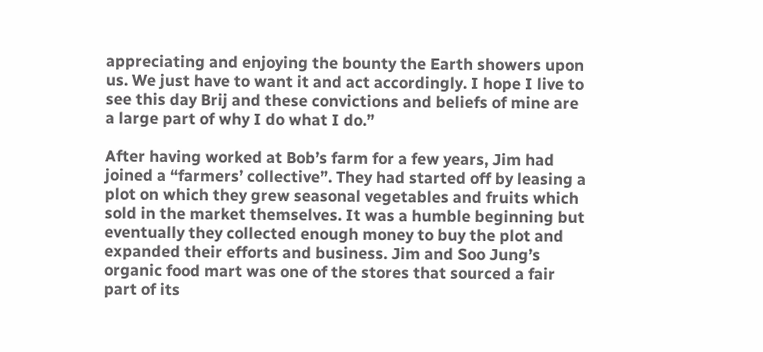appreciating and enjoying the bounty the Earth showers upon us. We just have to want it and act accordingly. I hope I live to see this day Brij and these convictions and beliefs of mine are a large part of why I do what I do.”

After having worked at Bob’s farm for a few years, Jim had joined a “farmers’ collective”. They had started off by leasing a plot on which they grew seasonal vegetables and fruits which sold in the market themselves. It was a humble beginning but eventually they collected enough money to buy the plot and expanded their efforts and business. Jim and Soo Jung’s organic food mart was one of the stores that sourced a fair part of its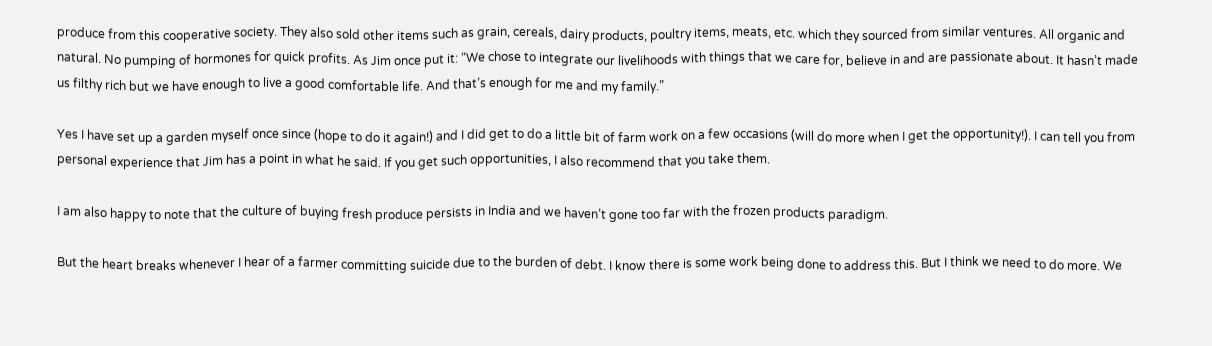produce from this cooperative society. They also sold other items such as grain, cereals, dairy products, poultry items, meats, etc. which they sourced from similar ventures. All organic and natural. No pumping of hormones for quick profits. As Jim once put it: “We chose to integrate our livelihoods with things that we care for, believe in and are passionate about. It hasn’t made us filthy rich but we have enough to live a good comfortable life. And that’s enough for me and my family.”

Yes I have set up a garden myself once since (hope to do it again!) and I did get to do a little bit of farm work on a few occasions (will do more when I get the opportunity!). I can tell you from personal experience that Jim has a point in what he said. If you get such opportunities, I also recommend that you take them.

I am also happy to note that the culture of buying fresh produce persists in India and we haven’t gone too far with the frozen products paradigm.

But the heart breaks whenever I hear of a farmer committing suicide due to the burden of debt. I know there is some work being done to address this. But I think we need to do more. We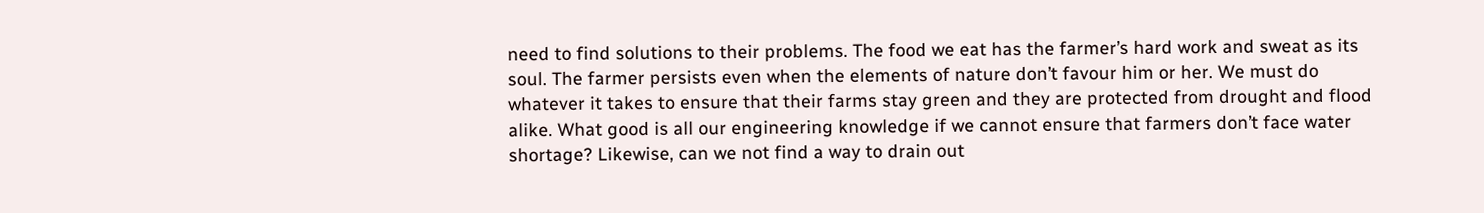need to find solutions to their problems. The food we eat has the farmer’s hard work and sweat as its soul. The farmer persists even when the elements of nature don’t favour him or her. We must do whatever it takes to ensure that their farms stay green and they are protected from drought and flood alike. What good is all our engineering knowledge if we cannot ensure that farmers don’t face water shortage? Likewise, can we not find a way to drain out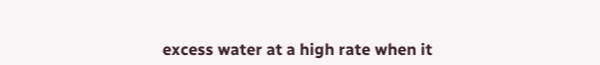excess water at a high rate when it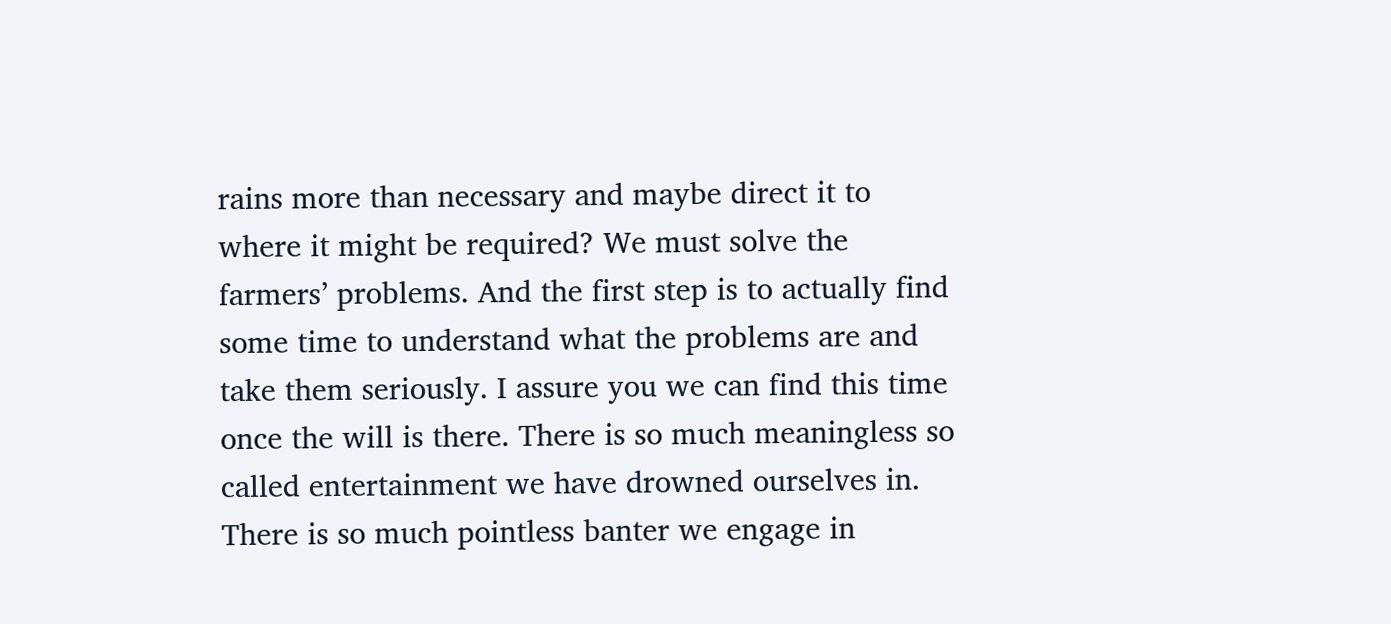rains more than necessary and maybe direct it to where it might be required? We must solve the farmers’ problems. And the first step is to actually find some time to understand what the problems are and take them seriously. I assure you we can find this time once the will is there. There is so much meaningless so called entertainment we have drowned ourselves in. There is so much pointless banter we engage in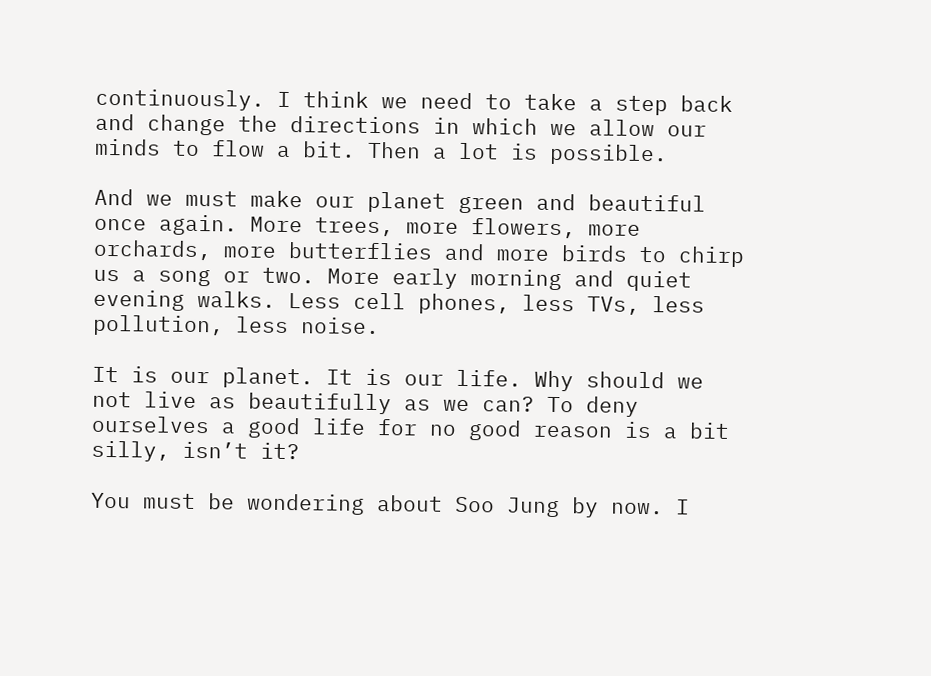continuously. I think we need to take a step back and change the directions in which we allow our minds to flow a bit. Then a lot is possible.

And we must make our planet green and beautiful once again. More trees, more flowers, more orchards, more butterflies and more birds to chirp us a song or two. More early morning and quiet evening walks. Less cell phones, less TVs, less pollution, less noise.

It is our planet. It is our life. Why should we not live as beautifully as we can? To deny ourselves a good life for no good reason is a bit silly, isn’t it?

You must be wondering about Soo Jung by now. I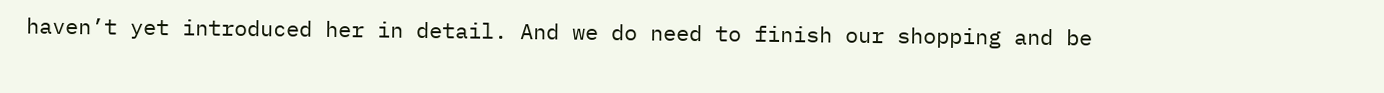haven’t yet introduced her in detail. And we do need to finish our shopping and be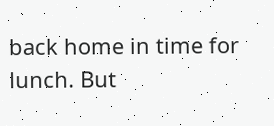back home in time for lunch. But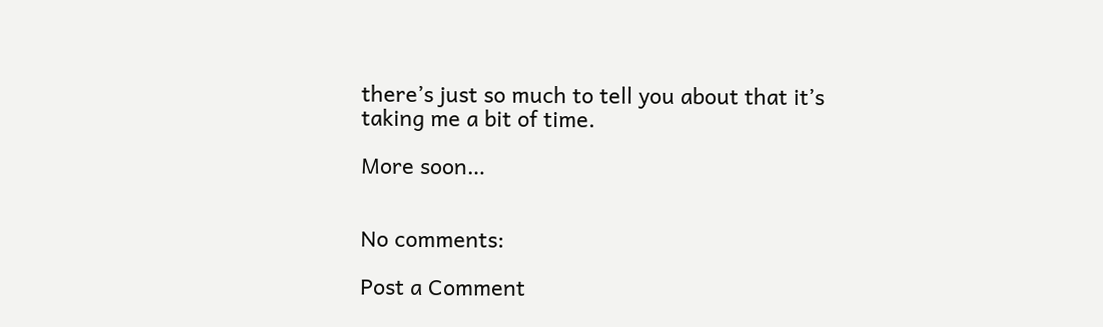there’s just so much to tell you about that it’s taking me a bit of time.

More soon…


No comments:

Post a Comment